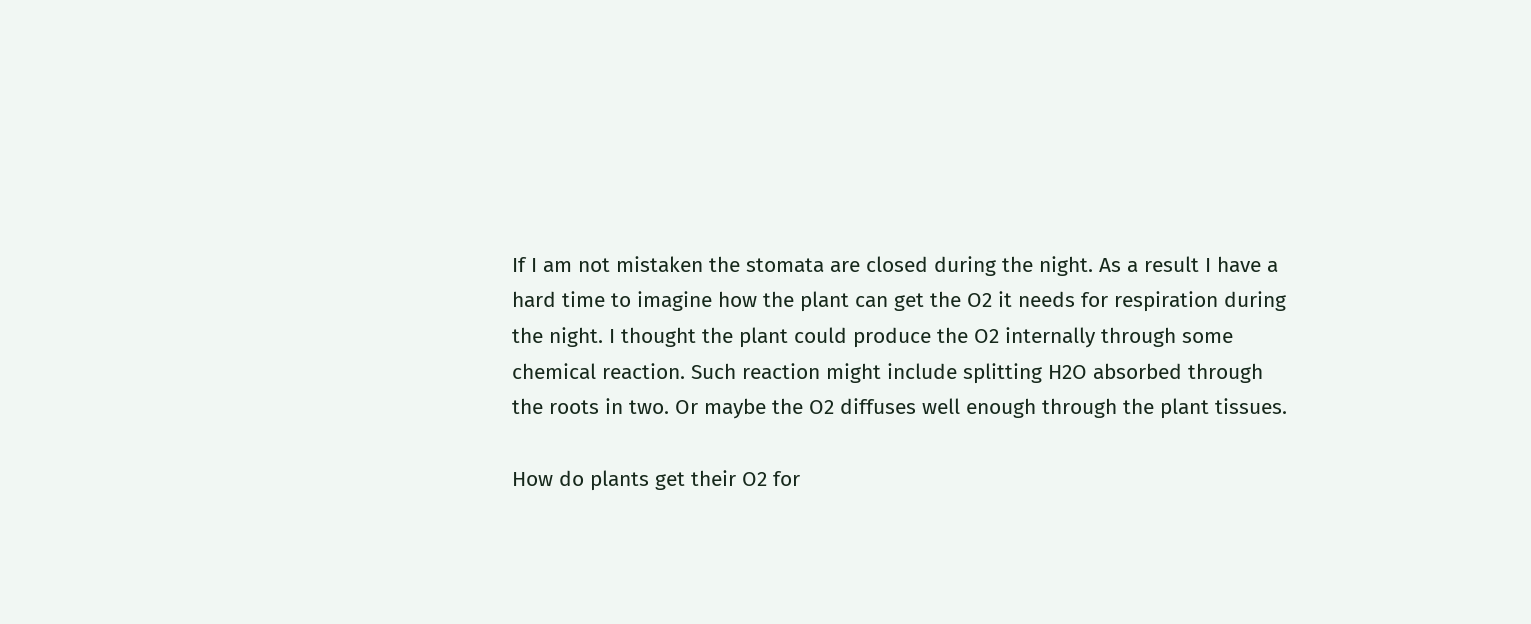If I am not mistaken the stomata are closed during the night. As a result I have a hard time to imagine how the plant can get the O2 it needs for respiration during the night. I thought the plant could produce the O2 internally through some chemical reaction. Such reaction might include splitting H2O absorbed through the roots in two. Or maybe the O2 diffuses well enough through the plant tissues.

How do plants get their O2 for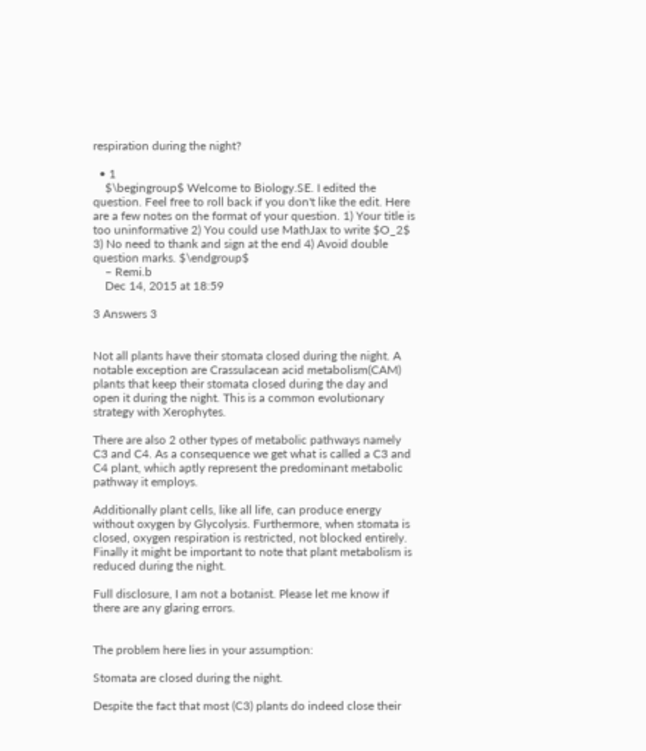respiration during the night?

  • 1
    $\begingroup$ Welcome to Biology.SE. I edited the question. Feel free to roll back if you don't like the edit. Here are a few notes on the format of your question. 1) Your title is too uninformative 2) You could use MathJax to write $O_2$ 3) No need to thank and sign at the end 4) Avoid double question marks. $\endgroup$
    – Remi.b
    Dec 14, 2015 at 18:59

3 Answers 3


Not all plants have their stomata closed during the night. A notable exception are Crassulacean acid metabolism(CAM) plants that keep their stomata closed during the day and open it during the night. This is a common evolutionary strategy with Xerophytes.

There are also 2 other types of metabolic pathways namely C3 and C4. As a consequence we get what is called a C3 and C4 plant, which aptly represent the predominant metabolic pathway it employs.

Additionally plant cells, like all life, can produce energy without oxygen by Glycolysis. Furthermore, when stomata is closed, oxygen respiration is restricted, not blocked entirely. Finally it might be important to note that plant metabolism is reduced during the night.

Full disclosure, I am not a botanist. Please let me know if there are any glaring errors.


The problem here lies in your assumption:

Stomata are closed during the night.

Despite the fact that most (C3) plants do indeed close their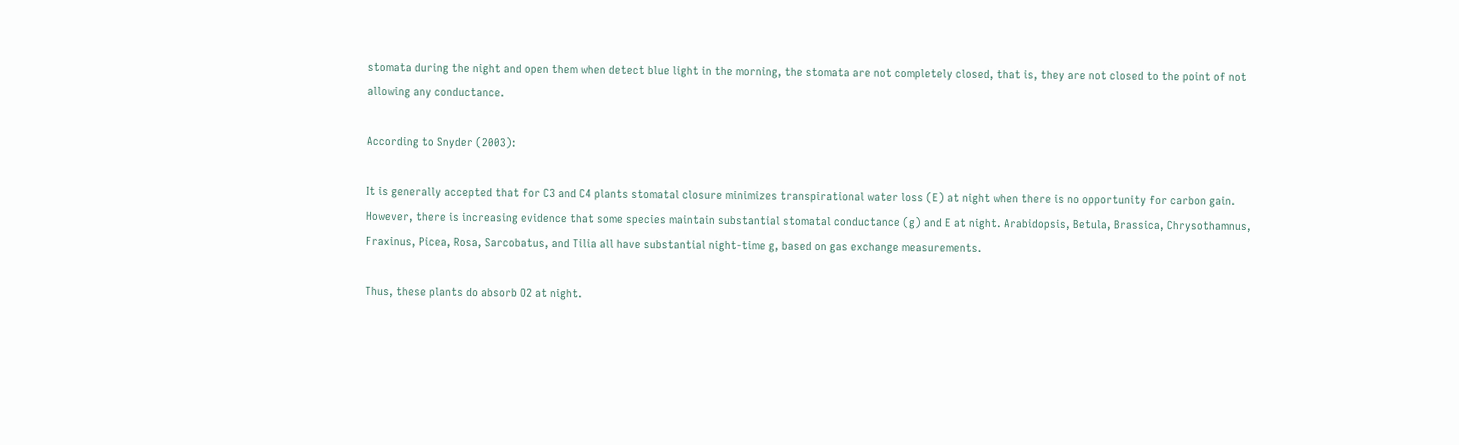stomata during the night and open them when detect blue light in the morning, the stomata are not completely closed, that is, they are not closed to the point of not allowing any conductance.

According to Snyder (2003):

It is generally accepted that for C3 and C4 plants stomatal closure minimizes transpirational water loss (E) at night when there is no opportunity for carbon gain. However, there is increasing evidence that some species maintain substantial stomatal conductance (g) and E at night. Arabidopsis, Betula, Brassica, Chrysothamnus, Fraxinus, Picea, Rosa, Sarcobatus, and Tilia all have substantial night‐time g, based on gas exchange measurements.

Thus, these plants do absorb O2 at night.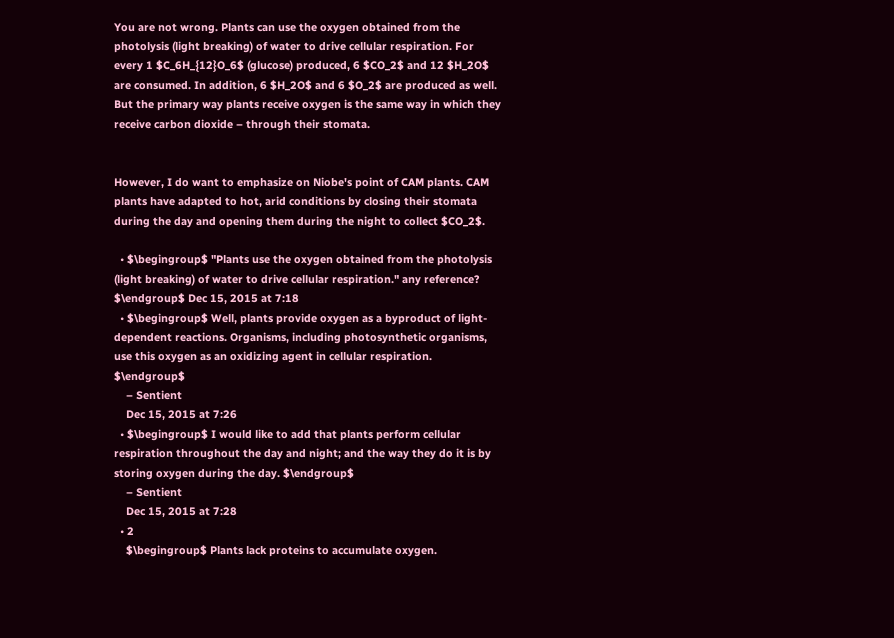You are not wrong. Plants can use the oxygen obtained from the photolysis (light breaking) of water to drive cellular respiration. For every 1 $C_6H_{12}O_6$ (glucose) produced, 6 $CO_2$ and 12 $H_2O$ are consumed. In addition, 6 $H_2O$ and 6 $O_2$ are produced as well. But the primary way plants receive oxygen is the same way in which they receive carbon dioxide – through their stomata.


However, I do want to emphasize on Niobe's point of CAM plants. CAM plants have adapted to hot, arid conditions by closing their stomata during the day and opening them during the night to collect $CO_2$.

  • $\begingroup$ "Plants use the oxygen obtained from the photolysis (light breaking) of water to drive cellular respiration." any reference? $\endgroup$ Dec 15, 2015 at 7:18
  • $\begingroup$ Well, plants provide oxygen as a byproduct of light-dependent reactions. Organisms, including photosynthetic organisms, use this oxygen as an oxidizing agent in cellular respiration. $\endgroup$
    – Sentient
    Dec 15, 2015 at 7:26
  • $\begingroup$ I would like to add that plants perform cellular respiration throughout the day and night; and the way they do it is by storing oxygen during the day. $\endgroup$
    – Sentient
    Dec 15, 2015 at 7:28
  • 2
    $\begingroup$ Plants lack proteins to accumulate oxygen.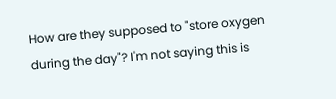How are they supposed to "store oxygen during the day"? I'm not saying this is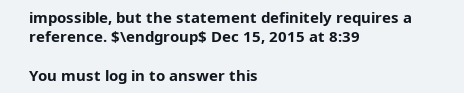impossible, but the statement definitely requires a reference. $\endgroup$ Dec 15, 2015 at 8:39

You must log in to answer this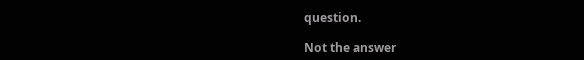question.

Not the answer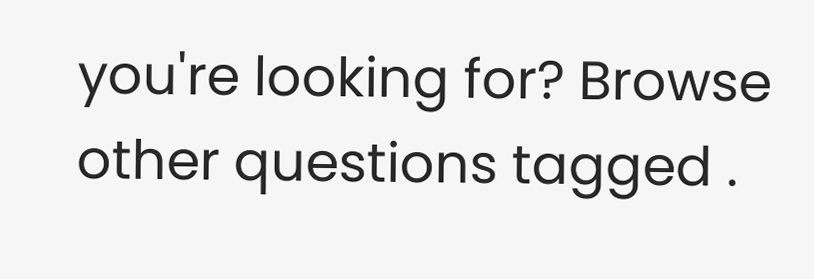you're looking for? Browse other questions tagged .